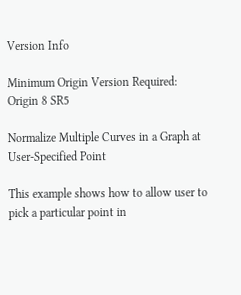Version Info

Minimum Origin Version Required: Origin 8 SR5

Normalize Multiple Curves in a Graph at User-Specified Point

This example shows how to allow user to pick a particular point in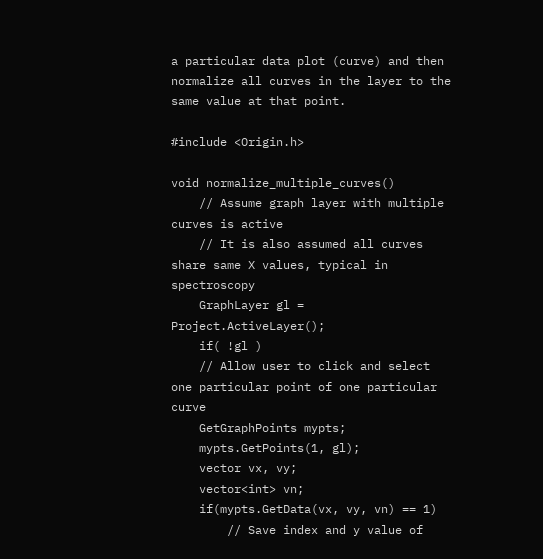a particular data plot (curve) and then normalize all curves in the layer to the same value at that point.

#include <Origin.h>

void normalize_multiple_curves()
    // Assume graph layer with multiple curves is active
    // It is also assumed all curves share same X values, typical in spectroscopy
    GraphLayer gl = Project.ActiveLayer();
    if( !gl )
    // Allow user to click and select one particular point of one particular curve
    GetGraphPoints mypts;
    mypts.GetPoints(1, gl);
    vector vx, vy;
    vector<int> vn;
    if(mypts.GetData(vx, vy, vn) == 1)
        // Save index and y value of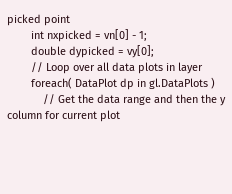picked point
        int nxpicked = vn[0] - 1;
        double dypicked = vy[0];
        // Loop over all data plots in layer
        foreach( DataPlot dp in gl.DataPlots )
            // Get the data range and then the y column for current plot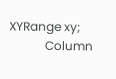XYRange xy;
            Column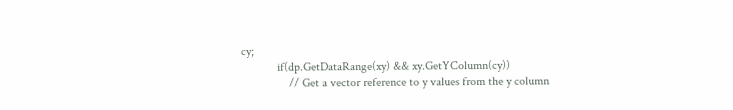cy;
            if(dp.GetDataRange(xy) && xy.GetYColumn(cy))
                // Get a vector reference to y values from the y column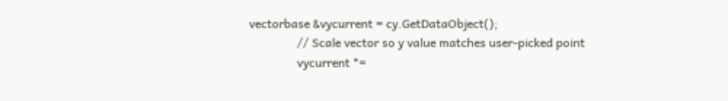vectorbase &vycurrent = cy.GetDataObject();
                // Scale vector so y value matches user-picked point
                vycurrent *=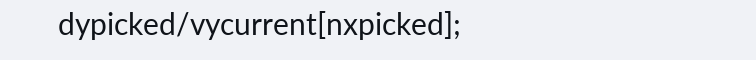dypicked/vycurrent[nxpicked];